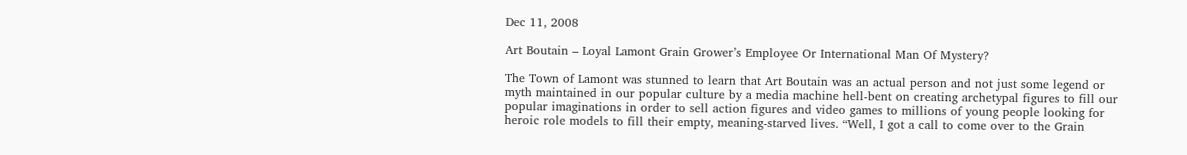Dec 11, 2008

Art Boutain – Loyal Lamont Grain Grower’s Employee Or International Man Of Mystery?

The Town of Lamont was stunned to learn that Art Boutain was an actual person and not just some legend or myth maintained in our popular culture by a media machine hell-bent on creating archetypal figures to fill our popular imaginations in order to sell action figures and video games to millions of young people looking for heroic role models to fill their empty, meaning-starved lives. “Well, I got a call to come over to the Grain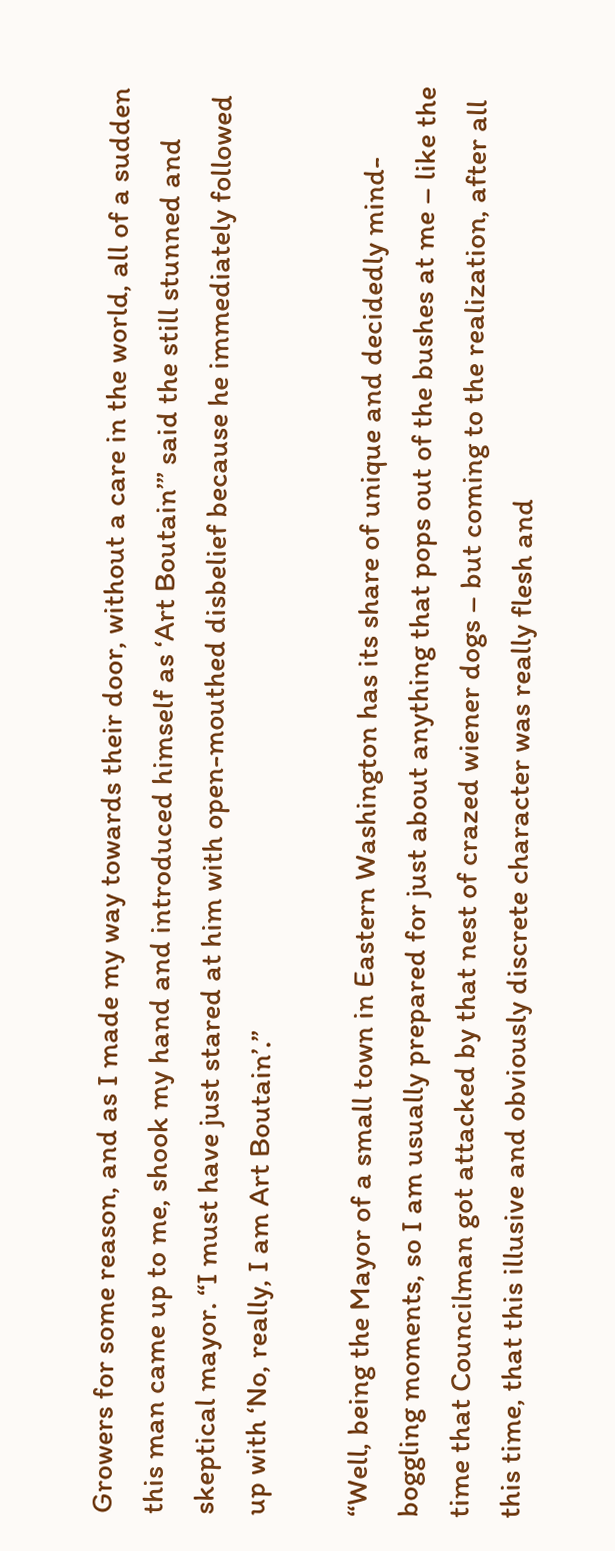Growers for some reason, and as I made my way towards their door, without a care in the world, all of a sudden this man came up to me, shook my hand and introduced himself as ‘Art Boutain’” said the still stunned and skeptical mayor. “I must have just stared at him with open-mouthed disbelief because he immediately followed up with ‘No, really, I am Art Boutain’.”

“Well, being the Mayor of a small town in Eastern Washington has its share of unique and decidedly mind-boggling moments, so I am usually prepared for just about anything that pops out of the bushes at me – like the time that Councilman got attacked by that nest of crazed wiener dogs – but coming to the realization, after all this time, that this illusive and obviously discrete character was really flesh and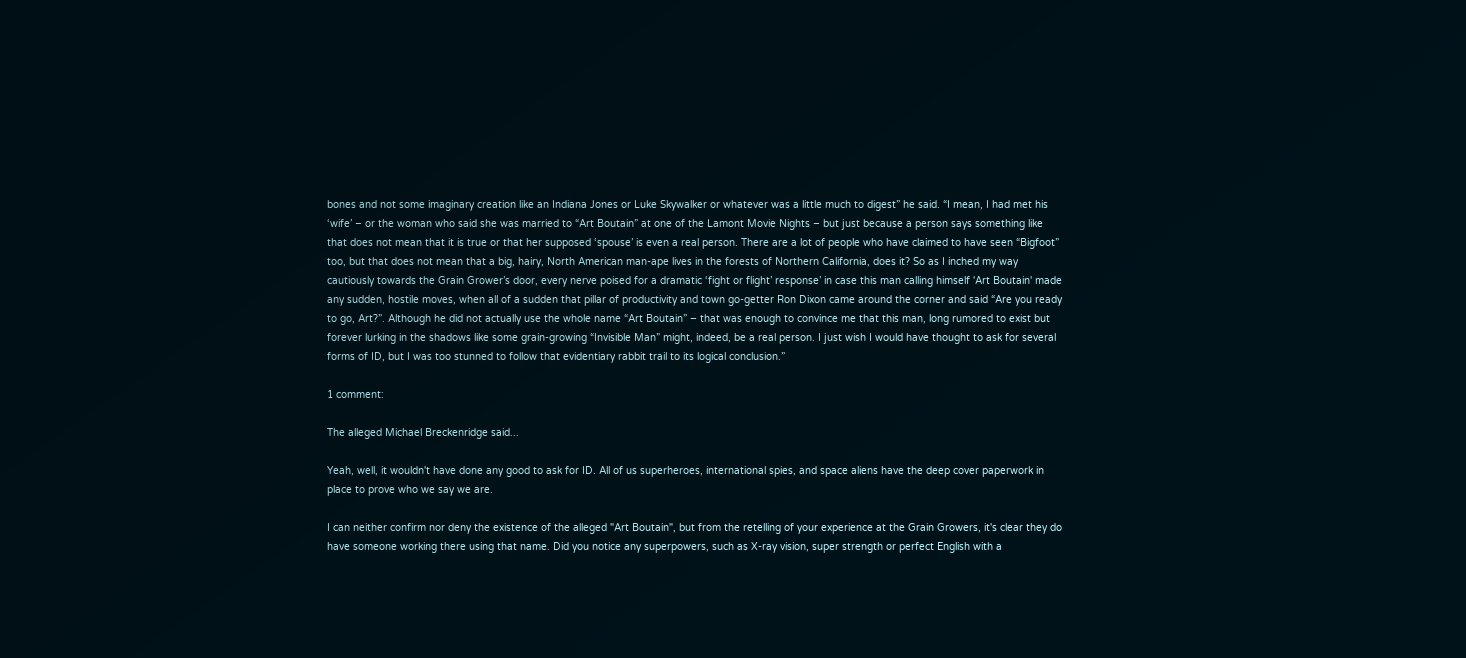bones and not some imaginary creation like an Indiana Jones or Luke Skywalker or whatever was a little much to digest” he said. “I mean, I had met his ‘wife’ – or the woman who said she was married to “Art Boutain” at one of the Lamont Movie Nights – but just because a person says something like that does not mean that it is true or that her supposed ‘spouse’ is even a real person. There are a lot of people who have claimed to have seen “Bigfoot” too, but that does not mean that a big, hairy, North American man-ape lives in the forests of Northern California, does it? So as I inched my way cautiously towards the Grain Grower’s door, every nerve poised for a dramatic ‘fight or flight’ response’ in case this man calling himself 'Art Boutain' made any sudden, hostile moves, when all of a sudden that pillar of productivity and town go-getter Ron Dixon came around the corner and said “Are you ready to go, Art?”. Although he did not actually use the whole name “Art Boutain” – that was enough to convince me that this man, long rumored to exist but forever lurking in the shadows like some grain-growing “Invisible Man” might, indeed, be a real person. I just wish I would have thought to ask for several forms of ID, but I was too stunned to follow that evidentiary rabbit trail to its logical conclusion.”

1 comment:

The alleged Michael Breckenridge said...

Yeah, well, it wouldn't have done any good to ask for ID. All of us superheroes, international spies, and space aliens have the deep cover paperwork in place to prove who we say we are.

I can neither confirm nor deny the existence of the alleged "Art Boutain", but from the retelling of your experience at the Grain Growers, it's clear they do have someone working there using that name. Did you notice any superpowers, such as X-ray vision, super strength or perfect English with a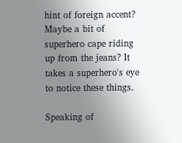hint of foreign accent? Maybe a bit of superhero cape riding up from the jeans? It takes a superhero's eye to notice these things.

Speaking of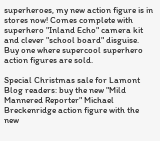superheroes, my new action figure is in stores now! Comes complete with superhero "Inland Echo" camera kit and clever "school board" disguise. Buy one where supercool superhero action figures are sold.

Special Christmas sale for Lamont Blog readers: buy the new "Mild Mannered Reporter" Michael Breckenridge action figure with the new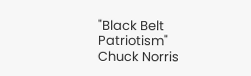"Black Belt Patriotism" Chuck Norris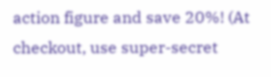action figure and save 20%! (At checkout, use super-secret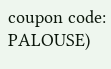coupon code: PALOUSE)